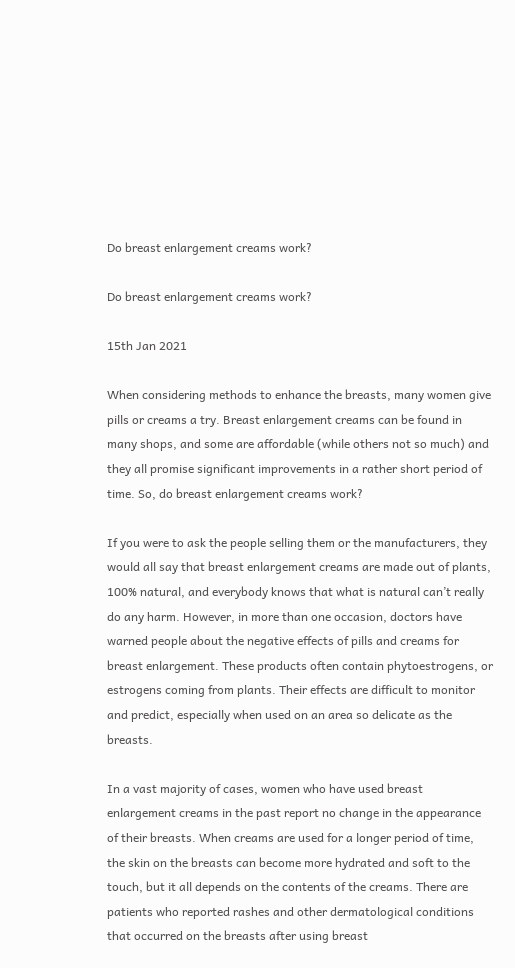Do breast enlargement creams work?

Do breast enlargement creams work?

15th Jan 2021

When considering methods to enhance the breasts, many women give pills or creams a try. Breast enlargement creams can be found in many shops, and some are affordable (while others not so much) and they all promise significant improvements in a rather short period of time. So, do breast enlargement creams work?

If you were to ask the people selling them or the manufacturers, they would all say that breast enlargement creams are made out of plants, 100% natural, and everybody knows that what is natural can’t really do any harm. However, in more than one occasion, doctors have warned people about the negative effects of pills and creams for breast enlargement. These products often contain phytoestrogens, or estrogens coming from plants. Their effects are difficult to monitor and predict, especially when used on an area so delicate as the breasts.

In a vast majority of cases, women who have used breast enlargement creams in the past report no change in the appearance of their breasts. When creams are used for a longer period of time, the skin on the breasts can become more hydrated and soft to the touch, but it all depends on the contents of the creams. There are patients who reported rashes and other dermatological conditions that occurred on the breasts after using breast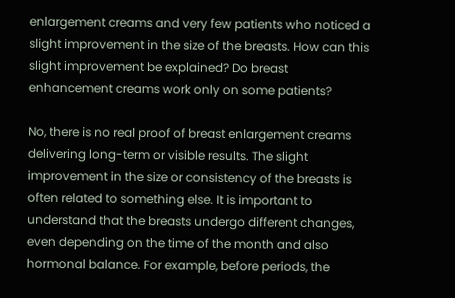enlargement creams and very few patients who noticed a slight improvement in the size of the breasts. How can this slight improvement be explained? Do breast enhancement creams work only on some patients?

No, there is no real proof of breast enlargement creams delivering long-term or visible results. The slight improvement in the size or consistency of the breasts is often related to something else. It is important to understand that the breasts undergo different changes, even depending on the time of the month and also hormonal balance. For example, before periods, the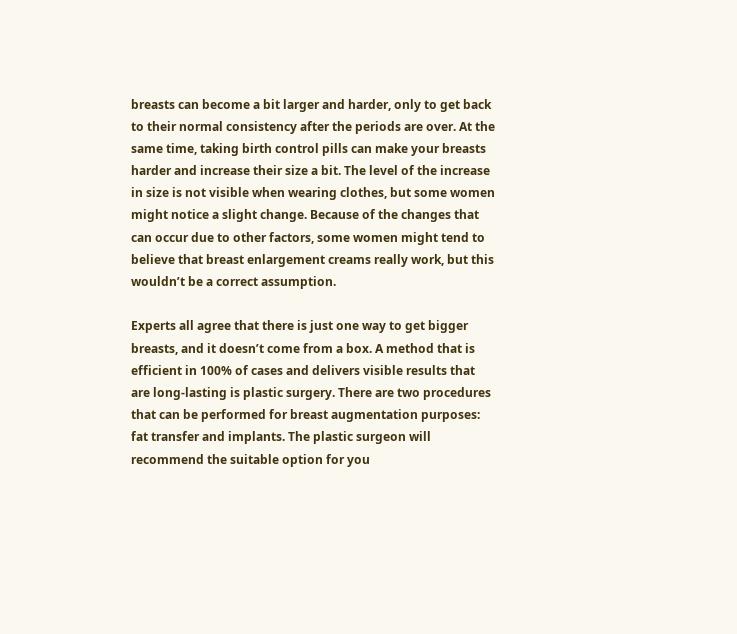breasts can become a bit larger and harder, only to get back to their normal consistency after the periods are over. At the same time, taking birth control pills can make your breasts harder and increase their size a bit. The level of the increase in size is not visible when wearing clothes, but some women might notice a slight change. Because of the changes that can occur due to other factors, some women might tend to believe that breast enlargement creams really work, but this wouldn’t be a correct assumption.

Experts all agree that there is just one way to get bigger breasts, and it doesn’t come from a box. A method that is efficient in 100% of cases and delivers visible results that are long-lasting is plastic surgery. There are two procedures that can be performed for breast augmentation purposes: fat transfer and implants. The plastic surgeon will recommend the suitable option for you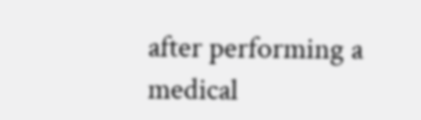after performing a medical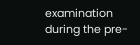examination during the pre-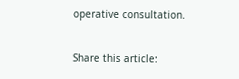operative consultation.

Share this article: